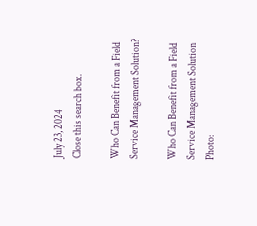July 23, 2024
Close this search box.

Who Can Benefit from a Field Service Management Solution?

Who Can Benefit from a Field Service Management Solution
Photo: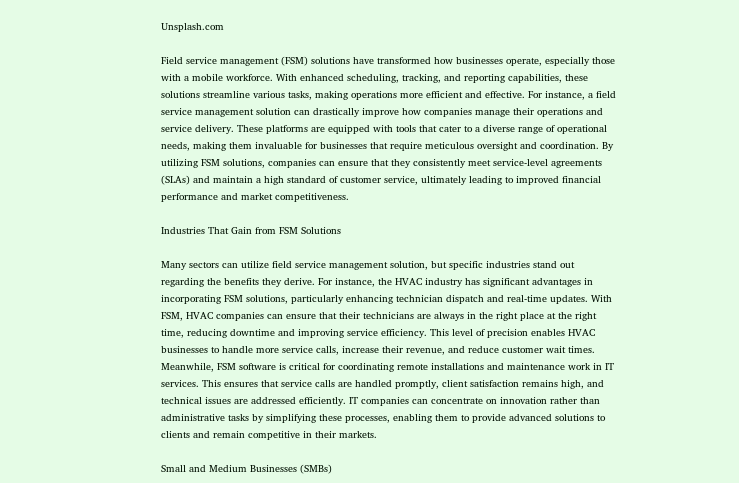Unsplash.com

Field service management (FSM) solutions have transformed how businesses operate, especially those with a mobile workforce. With enhanced scheduling, tracking, and reporting capabilities, these solutions streamline various tasks, making operations more efficient and effective. For instance, a field service management solution can drastically improve how companies manage their operations and service delivery. These platforms are equipped with tools that cater to a diverse range of operational needs, making them invaluable for businesses that require meticulous oversight and coordination. By utilizing FSM solutions, companies can ensure that they consistently meet service-level agreements (SLAs) and maintain a high standard of customer service, ultimately leading to improved financial performance and market competitiveness.

Industries That Gain from FSM Solutions

Many sectors can utilize field service management solution, but specific industries stand out regarding the benefits they derive. For instance, the HVAC industry has significant advantages in incorporating FSM solutions, particularly enhancing technician dispatch and real-time updates. With FSM, HVAC companies can ensure that their technicians are always in the right place at the right time, reducing downtime and improving service efficiency. This level of precision enables HVAC businesses to handle more service calls, increase their revenue, and reduce customer wait times. Meanwhile, FSM software is critical for coordinating remote installations and maintenance work in IT services. This ensures that service calls are handled promptly, client satisfaction remains high, and technical issues are addressed efficiently. IT companies can concentrate on innovation rather than administrative tasks by simplifying these processes, enabling them to provide advanced solutions to clients and remain competitive in their markets.

Small and Medium Businesses (SMBs)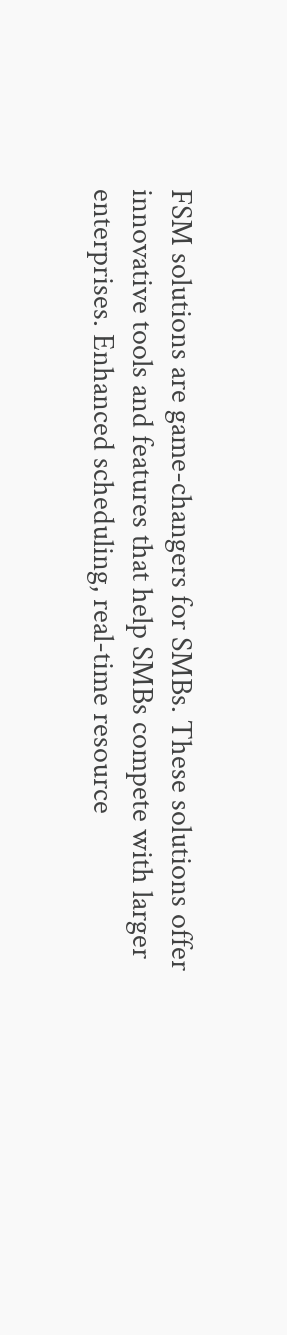FSM solutions are game-changers for SMBs. These solutions offer innovative tools and features that help SMBs compete with larger enterprises. Enhanced scheduling, real-time resource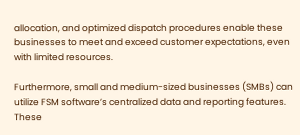allocation, and optimized dispatch procedures enable these businesses to meet and exceed customer expectations, even with limited resources.

Furthermore, small and medium-sized businesses (SMBs) can utilize FSM software’s centralized data and reporting features. These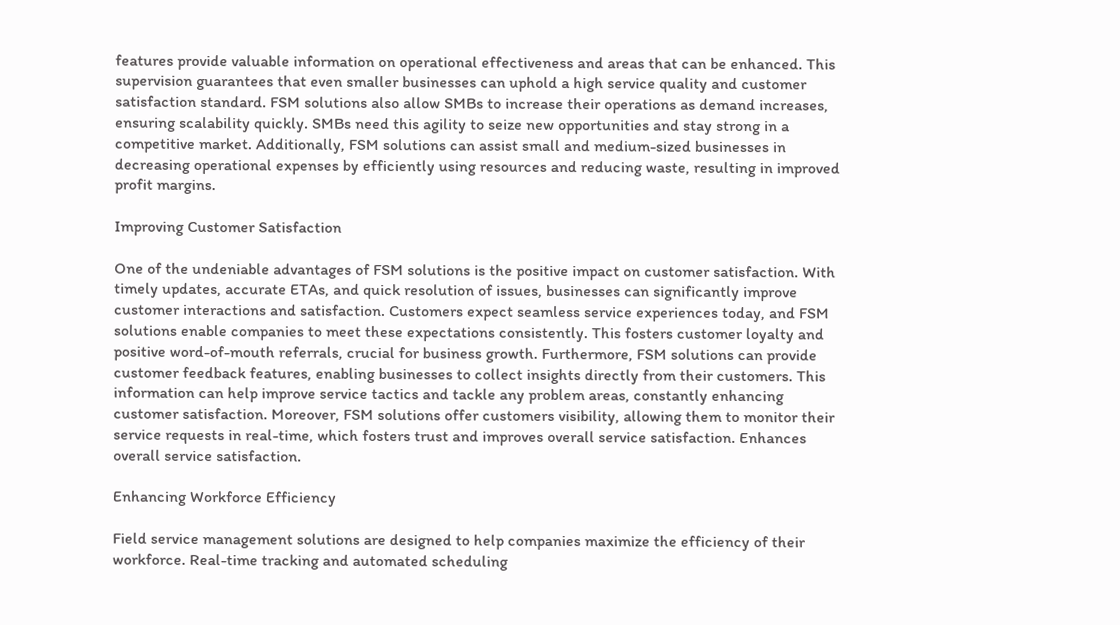features provide valuable information on operational effectiveness and areas that can be enhanced. This supervision guarantees that even smaller businesses can uphold a high service quality and customer satisfaction standard. FSM solutions also allow SMBs to increase their operations as demand increases, ensuring scalability quickly. SMBs need this agility to seize new opportunities and stay strong in a competitive market. Additionally, FSM solutions can assist small and medium-sized businesses in decreasing operational expenses by efficiently using resources and reducing waste, resulting in improved profit margins.

Improving Customer Satisfaction

One of the undeniable advantages of FSM solutions is the positive impact on customer satisfaction. With timely updates, accurate ETAs, and quick resolution of issues, businesses can significantly improve customer interactions and satisfaction. Customers expect seamless service experiences today, and FSM solutions enable companies to meet these expectations consistently. This fosters customer loyalty and positive word-of-mouth referrals, crucial for business growth. Furthermore, FSM solutions can provide customer feedback features, enabling businesses to collect insights directly from their customers. This information can help improve service tactics and tackle any problem areas, constantly enhancing customer satisfaction. Moreover, FSM solutions offer customers visibility, allowing them to monitor their service requests in real-time, which fosters trust and improves overall service satisfaction. Enhances overall service satisfaction.

Enhancing Workforce Efficiency

Field service management solutions are designed to help companies maximize the efficiency of their workforce. Real-time tracking and automated scheduling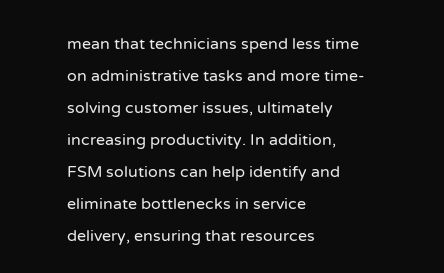mean that technicians spend less time on administrative tasks and more time-solving customer issues, ultimately increasing productivity. In addition, FSM solutions can help identify and eliminate bottlenecks in service delivery, ensuring that resources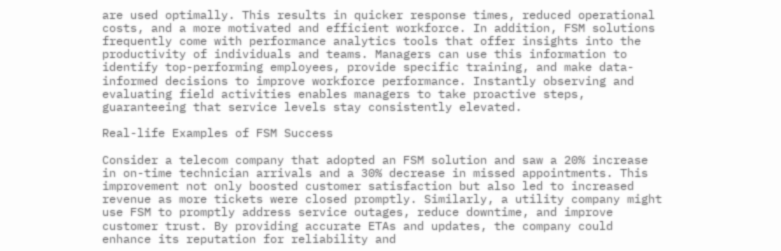are used optimally. This results in quicker response times, reduced operational costs, and a more motivated and efficient workforce. In addition, FSM solutions frequently come with performance analytics tools that offer insights into the productivity of individuals and teams. Managers can use this information to identify top-performing employees, provide specific training, and make data-informed decisions to improve workforce performance. Instantly observing and evaluating field activities enables managers to take proactive steps, guaranteeing that service levels stay consistently elevated.

Real-life Examples of FSM Success

Consider a telecom company that adopted an FSM solution and saw a 20% increase in on-time technician arrivals and a 30% decrease in missed appointments. This improvement not only boosted customer satisfaction but also led to increased revenue as more tickets were closed promptly. Similarly, a utility company might use FSM to promptly address service outages, reduce downtime, and improve customer trust. By providing accurate ETAs and updates, the company could enhance its reputation for reliability and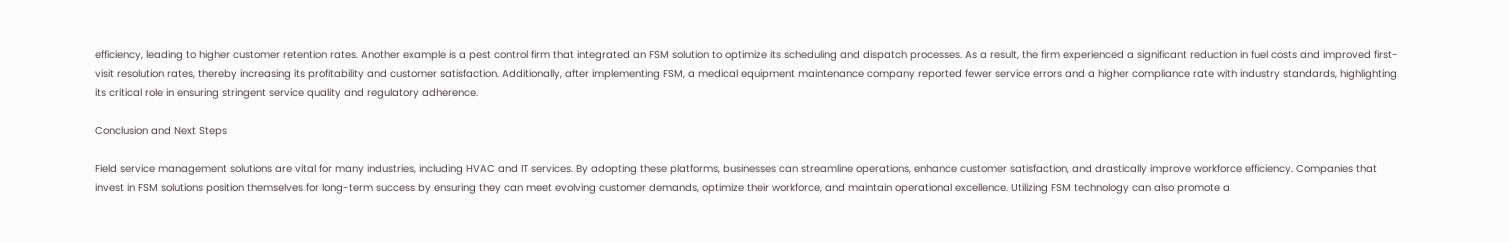efficiency, leading to higher customer retention rates. Another example is a pest control firm that integrated an FSM solution to optimize its scheduling and dispatch processes. As a result, the firm experienced a significant reduction in fuel costs and improved first-visit resolution rates, thereby increasing its profitability and customer satisfaction. Additionally, after implementing FSM, a medical equipment maintenance company reported fewer service errors and a higher compliance rate with industry standards, highlighting its critical role in ensuring stringent service quality and regulatory adherence.

Conclusion and Next Steps

Field service management solutions are vital for many industries, including HVAC and IT services. By adopting these platforms, businesses can streamline operations, enhance customer satisfaction, and drastically improve workforce efficiency. Companies that invest in FSM solutions position themselves for long-term success by ensuring they can meet evolving customer demands, optimize their workforce, and maintain operational excellence. Utilizing FSM technology can also promote a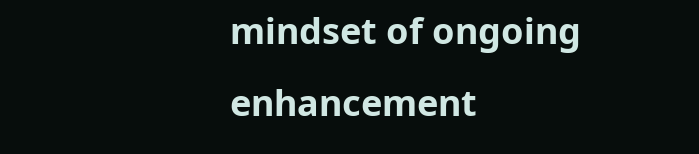mindset of ongoing enhancement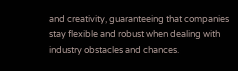and creativity, guaranteeing that companies stay flexible and robust when dealing with industry obstacles and chances.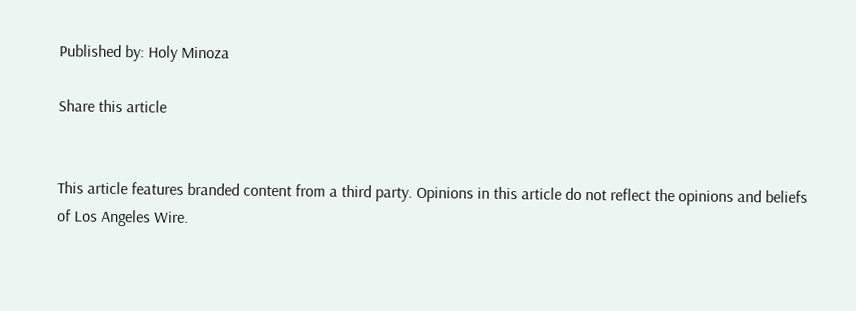Published by: Holy Minoza

Share this article


This article features branded content from a third party. Opinions in this article do not reflect the opinions and beliefs of Los Angeles Wire.